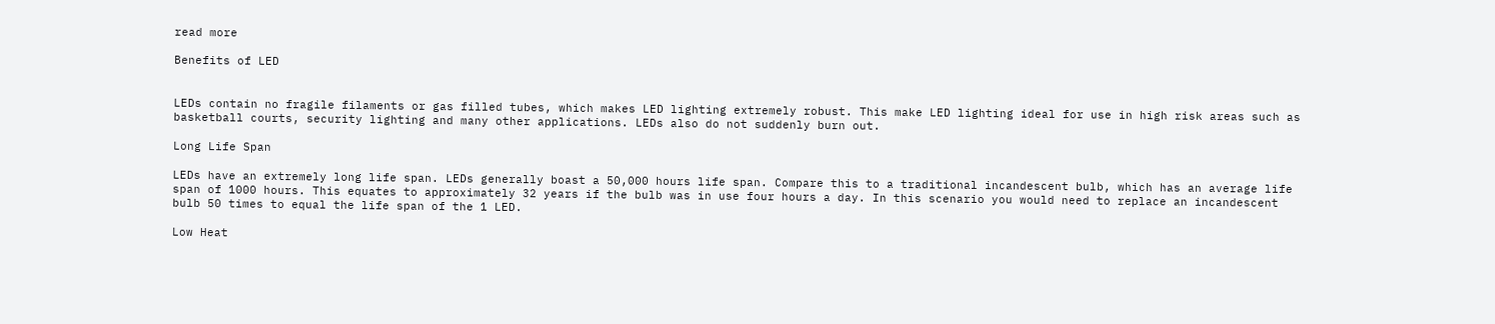read more

Benefits of LED


LEDs contain no fragile filaments or gas filled tubes, which makes LED lighting extremely robust. This make LED lighting ideal for use in high risk areas such as basketball courts, security lighting and many other applications. LEDs also do not suddenly burn out.

Long Life Span

LEDs have an extremely long life span. LEDs generally boast a 50,000 hours life span. Compare this to a traditional incandescent bulb, which has an average life span of 1000 hours. This equates to approximately 32 years if the bulb was in use four hours a day. In this scenario you would need to replace an incandescent bulb 50 times to equal the life span of the 1 LED.

Low Heat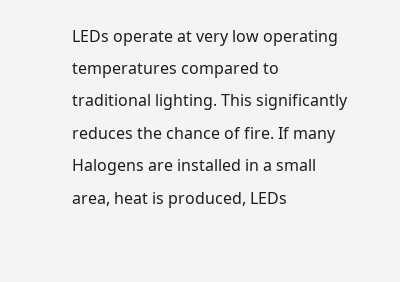LEDs operate at very low operating temperatures compared to traditional lighting. This significantly reduces the chance of fire. If many Halogens are installed in a small area, heat is produced, LEDs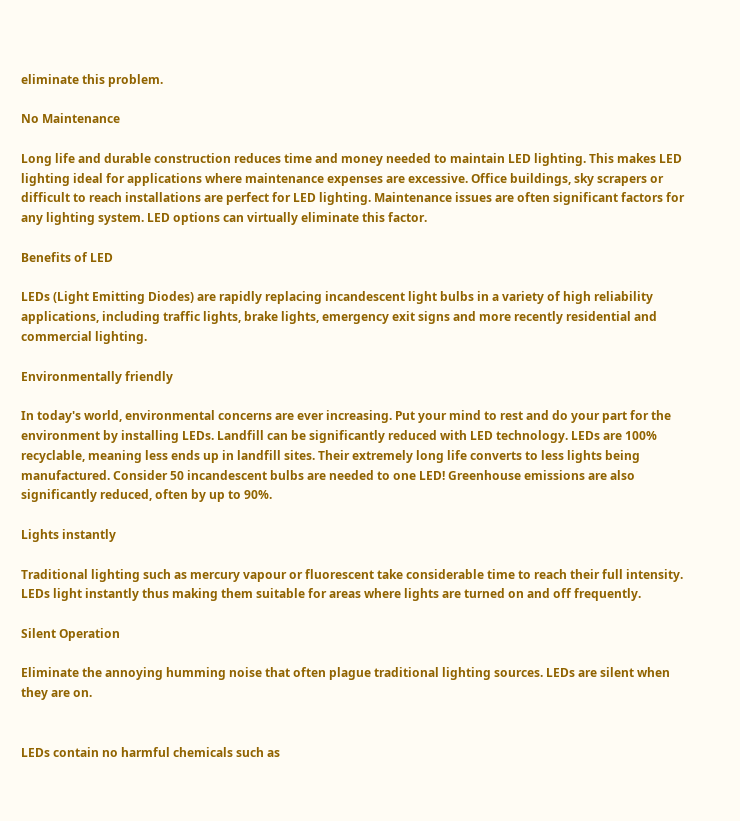eliminate this problem.

No Maintenance

Long life and durable construction reduces time and money needed to maintain LED lighting. This makes LED lighting ideal for applications where maintenance expenses are excessive. Office buildings, sky scrapers or difficult to reach installations are perfect for LED lighting. Maintenance issues are often significant factors for any lighting system. LED options can virtually eliminate this factor.

Benefits of LED

LEDs (Light Emitting Diodes) are rapidly replacing incandescent light bulbs in a variety of high reliability applications, including traffic lights, brake lights, emergency exit signs and more recently residential and commercial lighting.

Environmentally friendly

In today's world, environmental concerns are ever increasing. Put your mind to rest and do your part for the environment by installing LEDs. Landfill can be significantly reduced with LED technology. LEDs are 100% recyclable, meaning less ends up in landfill sites. Their extremely long life converts to less lights being manufactured. Consider 50 incandescent bulbs are needed to one LED! Greenhouse emissions are also significantly reduced, often by up to 90%.

Lights instantly

Traditional lighting such as mercury vapour or fluorescent take considerable time to reach their full intensity. LEDs light instantly thus making them suitable for areas where lights are turned on and off frequently.

Silent Operation

Eliminate the annoying humming noise that often plague traditional lighting sources. LEDs are silent when they are on.


LEDs contain no harmful chemicals such as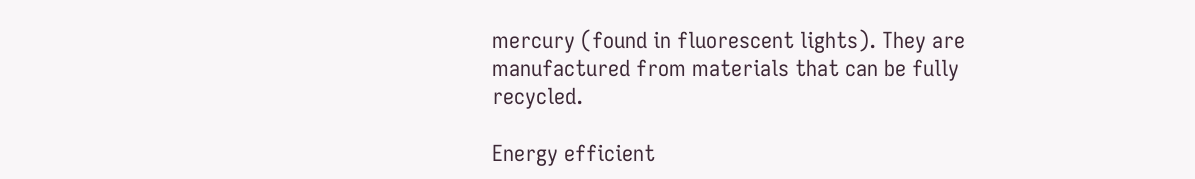mercury (found in fluorescent lights). They are manufactured from materials that can be fully recycled.

Energy efficient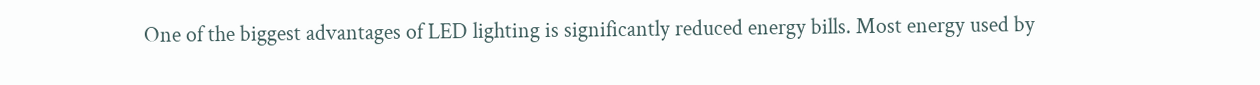One of the biggest advantages of LED lighting is significantly reduced energy bills. Most energy used by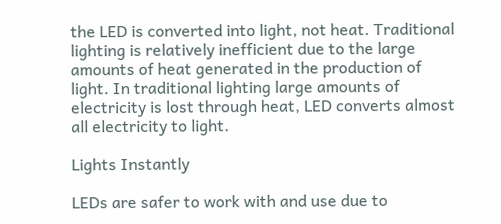the LED is converted into light, not heat. Traditional lighting is relatively inefficient due to the large amounts of heat generated in the production of light. In traditional lighting large amounts of electricity is lost through heat, LED converts almost all electricity to light.

Lights Instantly

LEDs are safer to work with and use due to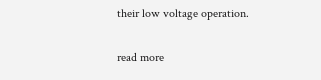their low voltage operation.

read more